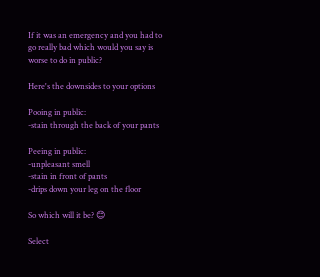If it was an emergency and you had to go really bad which would you say is worse to do in public?

Here's the downsides to your options

Pooing in public:
-stain through the back of your pants

Peeing in public:
-unpleasant smell
-stain in front of pants
-drips down your leg on the floor

So which will it be? 😊

Select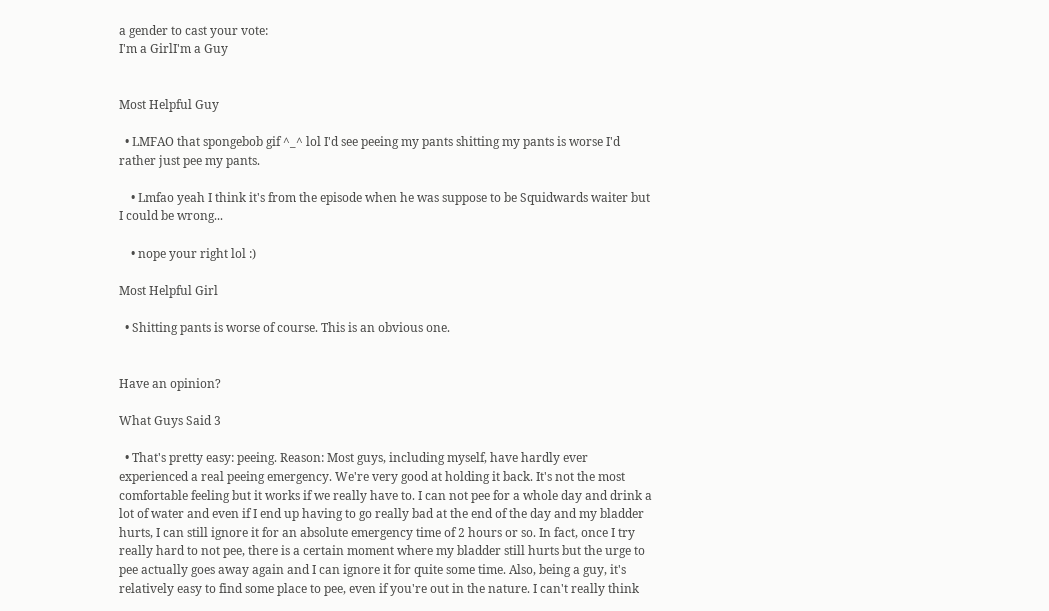a gender to cast your vote:
I'm a GirlI'm a Guy


Most Helpful Guy

  • LMFAO that spongebob gif ^_^ lol I'd see peeing my pants shitting my pants is worse I'd rather just pee my pants.

    • Lmfao yeah I think it's from the episode when he was suppose to be Squidwards waiter but I could be wrong...

    • nope your right lol :)

Most Helpful Girl

  • Shitting pants is worse of course. This is an obvious one.


Have an opinion?

What Guys Said 3

  • That's pretty easy: peeing. Reason: Most guys, including myself, have hardly ever experienced a real peeing emergency. We're very good at holding it back. It's not the most comfortable feeling but it works if we really have to. I can not pee for a whole day and drink a lot of water and even if I end up having to go really bad at the end of the day and my bladder hurts, I can still ignore it for an absolute emergency time of 2 hours or so. In fact, once I try really hard to not pee, there is a certain moment where my bladder still hurts but the urge to pee actually goes away again and I can ignore it for quite some time. Also, being a guy, it's relatively easy to find some place to pee, even if you're out in the nature. I can't really think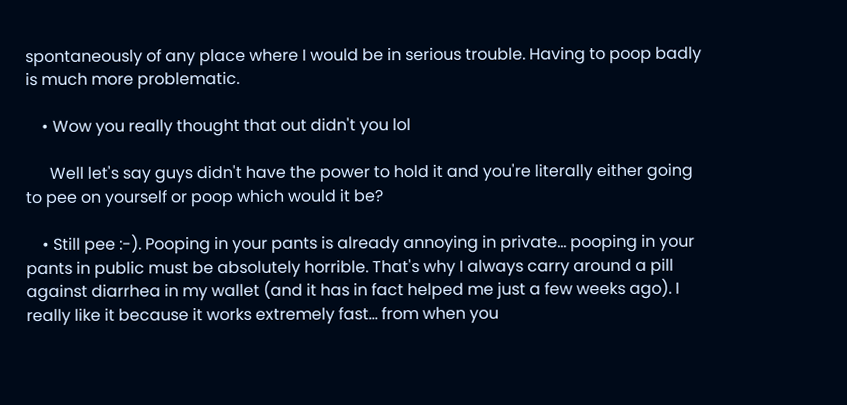spontaneously of any place where I would be in serious trouble. Having to poop badly is much more problematic.

    • Wow you really thought that out didn't you lol

      Well let's say guys didn't have the power to hold it and you're literally either going to pee on yourself or poop which would it be?

    • Still pee :-). Pooping in your pants is already annoying in private... pooping in your pants in public must be absolutely horrible. That's why I always carry around a pill against diarrhea in my wallet (and it has in fact helped me just a few weeks ago). I really like it because it works extremely fast... from when you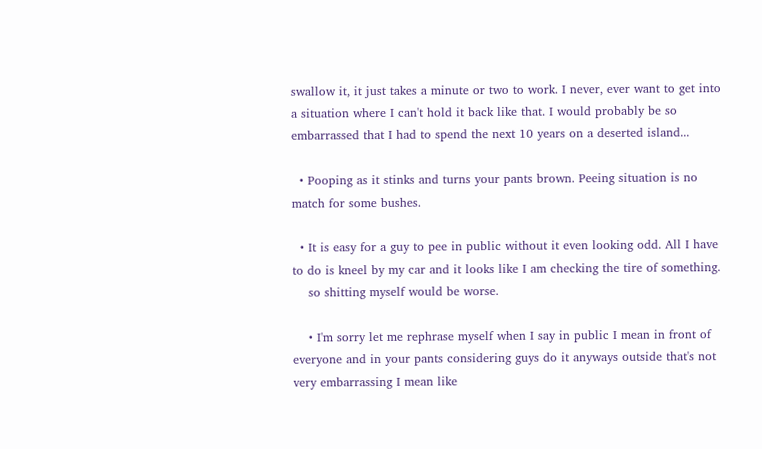swallow it, it just takes a minute or two to work. I never, ever want to get into a situation where I can't hold it back like that. I would probably be so embarrassed that I had to spend the next 10 years on a deserted island...

  • Pooping as it stinks and turns your pants brown. Peeing situation is no match for some bushes.

  • It is easy for a guy to pee in public without it even looking odd. All I have to do is kneel by my car and it looks like I am checking the tire of something.
    so shitting myself would be worse.

    • I'm sorry let me rephrase myself when I say in public I mean in front of everyone and in your pants considering guys do it anyways outside that's not very embarrassing I mean like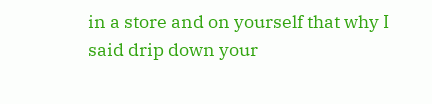in a store and on yourself that why I said drip down your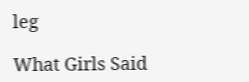leg

What Girls Said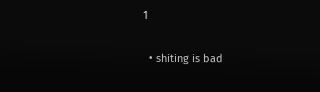1

  • shiting is bad